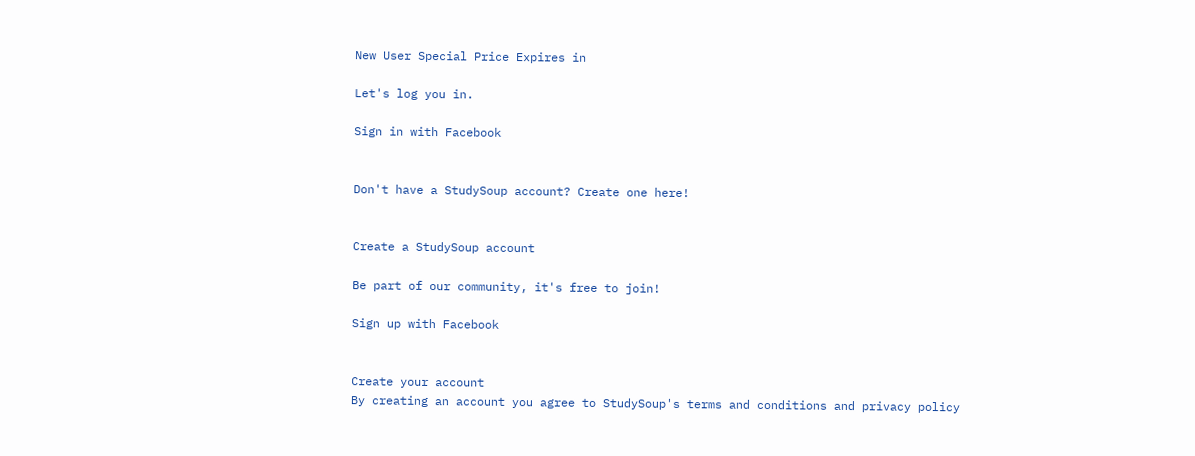New User Special Price Expires in

Let's log you in.

Sign in with Facebook


Don't have a StudySoup account? Create one here!


Create a StudySoup account

Be part of our community, it's free to join!

Sign up with Facebook


Create your account
By creating an account you agree to StudySoup's terms and conditions and privacy policy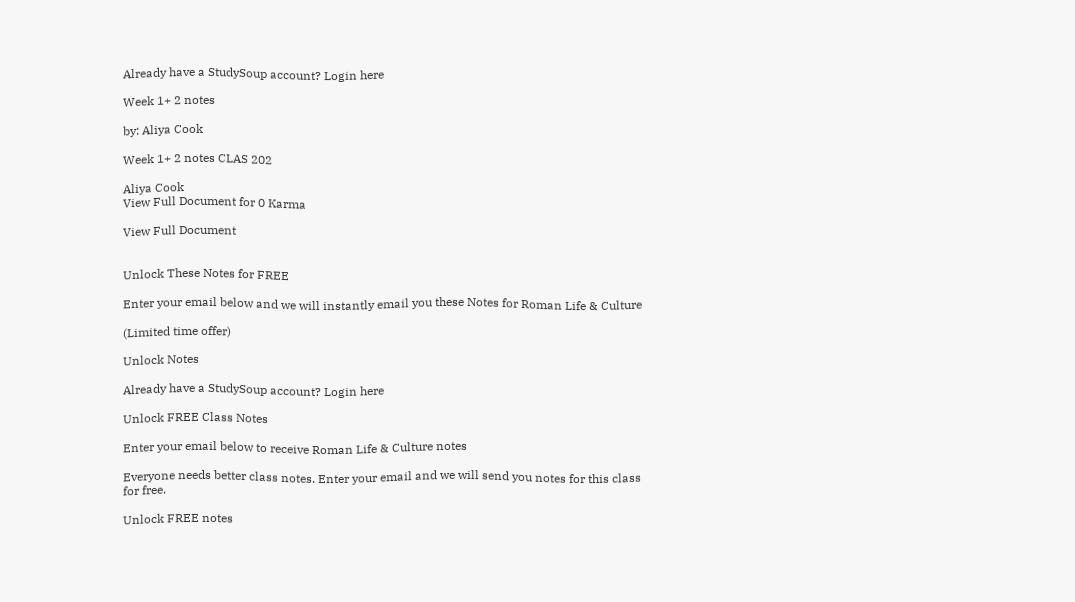Already have a StudySoup account? Login here

Week 1+ 2 notes

by: Aliya Cook

Week 1+ 2 notes CLAS 202

Aliya Cook
View Full Document for 0 Karma

View Full Document


Unlock These Notes for FREE

Enter your email below and we will instantly email you these Notes for Roman Life & Culture

(Limited time offer)

Unlock Notes

Already have a StudySoup account? Login here

Unlock FREE Class Notes

Enter your email below to receive Roman Life & Culture notes

Everyone needs better class notes. Enter your email and we will send you notes for this class for free.

Unlock FREE notes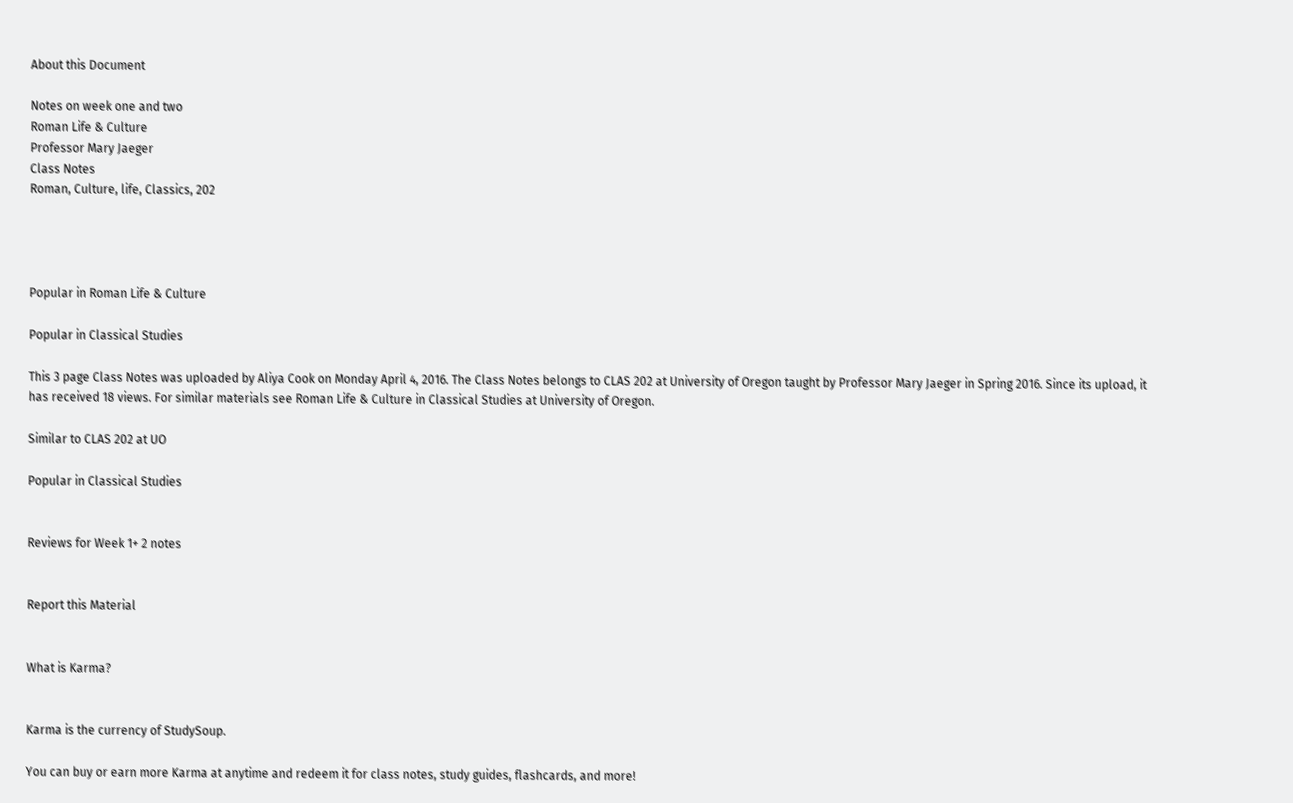About this Document

Notes on week one and two
Roman Life & Culture
Professor Mary Jaeger
Class Notes
Roman, Culture, life, Classics, 202




Popular in Roman Life & Culture

Popular in Classical Studies

This 3 page Class Notes was uploaded by Aliya Cook on Monday April 4, 2016. The Class Notes belongs to CLAS 202 at University of Oregon taught by Professor Mary Jaeger in Spring 2016. Since its upload, it has received 18 views. For similar materials see Roman Life & Culture in Classical Studies at University of Oregon.

Similar to CLAS 202 at UO

Popular in Classical Studies


Reviews for Week 1+ 2 notes


Report this Material


What is Karma?


Karma is the currency of StudySoup.

You can buy or earn more Karma at anytime and redeem it for class notes, study guides, flashcards, and more!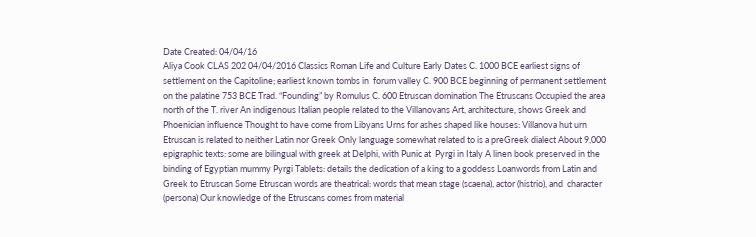Date Created: 04/04/16
Aliya Cook CLAS 202 04/04/2016 Classics Roman Life and Culture Early Dates C. 1000 BCE earliest signs of settlement on the Capitoline; earliest known tombs in  forum valley C. 900 BCE beginning of permanent settlement on the palatine 753 BCE Trad. “Founding” by Romulus C. 600 Etruscan domination The Etruscans Occupied the area north of the T. river An indigenous Italian people related to the Villanovans Art, architecture, shows Greek and Phoenician influence Thought to have come from Libyans Urns for ashes shaped like houses: Villanova hut urn Etruscan is related to neither Latin nor Greek Only language somewhat related to is a preGreek dialect About 9,000 epigraphic texts: some are bilingual with greek at Delphi, with Punic at  Pyrgi in Italy A linen book preserved in the binding of Egyptian mummy Pyrgi Tablets: details the dedication of a king to a goddess Loanwords from Latin and Greek to Etruscan Some Etruscan words are theatrical: words that mean stage (scaena), actor (histrio), and  character (persona) Our knowledge of the Etruscans comes from material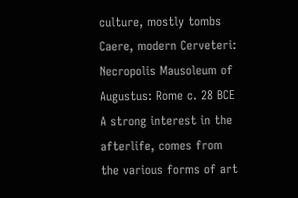culture, mostly tombs Caere, modern Cerveteri: Necropolis Mausoleum of Augustus: Rome c. 28 BCE A strong interest in the afterlife, comes from the various forms of art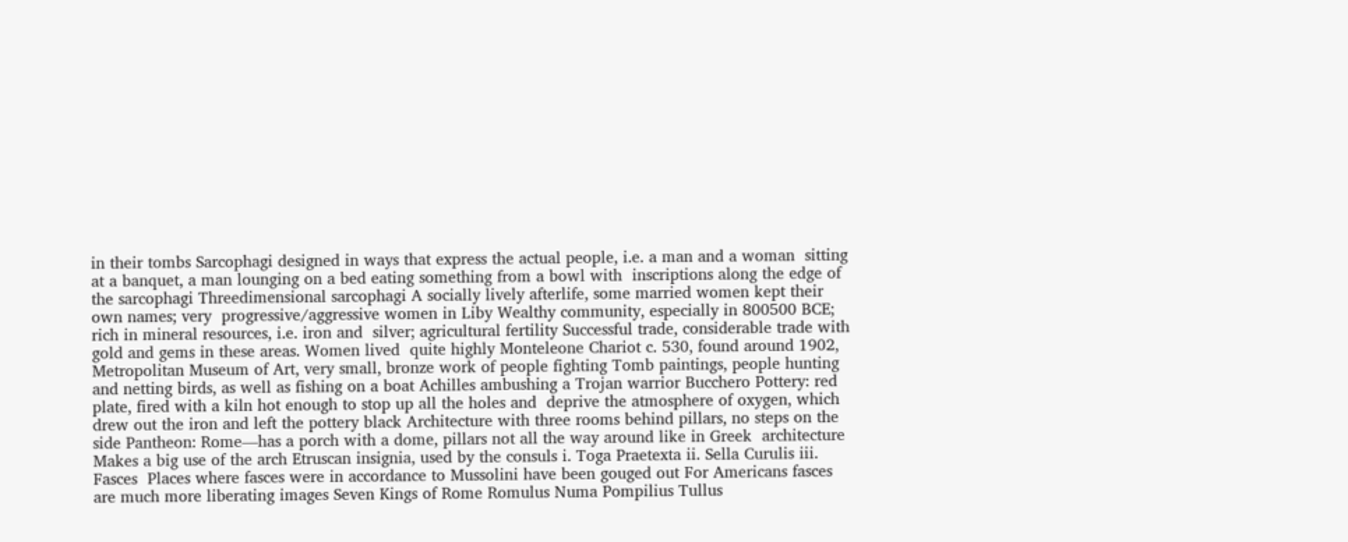in their tombs Sarcophagi designed in ways that express the actual people, i.e. a man and a woman  sitting at a banquet, a man lounging on a bed eating something from a bowl with  inscriptions along the edge of the sarcophagi Threedimensional sarcophagi A socially lively afterlife, some married women kept their own names; very  progressive/aggressive women in Liby Wealthy community, especially in 800500 BCE; rich in mineral resources, i.e. iron and  silver; agricultural fertility Successful trade, considerable trade with gold and gems in these areas. Women lived  quite highly Monteleone Chariot c. 530, found around 1902, Metropolitan Museum of Art, very small, bronze work of people fighting Tomb paintings, people hunting and netting birds, as well as fishing on a boat Achilles ambushing a Trojan warrior Bucchero Pottery: red plate, fired with a kiln hot enough to stop up all the holes and  deprive the atmosphere of oxygen, which drew out the iron and left the pottery black Architecture with three rooms behind pillars, no steps on the side Pantheon: Rome—has a porch with a dome, pillars not all the way around like in Greek  architecture Makes a big use of the arch Etruscan insignia, used by the consuls i. Toga Praetexta ii. Sella Curulis iii. Fasces  Places where fasces were in accordance to Mussolini have been gouged out For Americans fasces are much more liberating images Seven Kings of Rome Romulus Numa Pompilius Tullus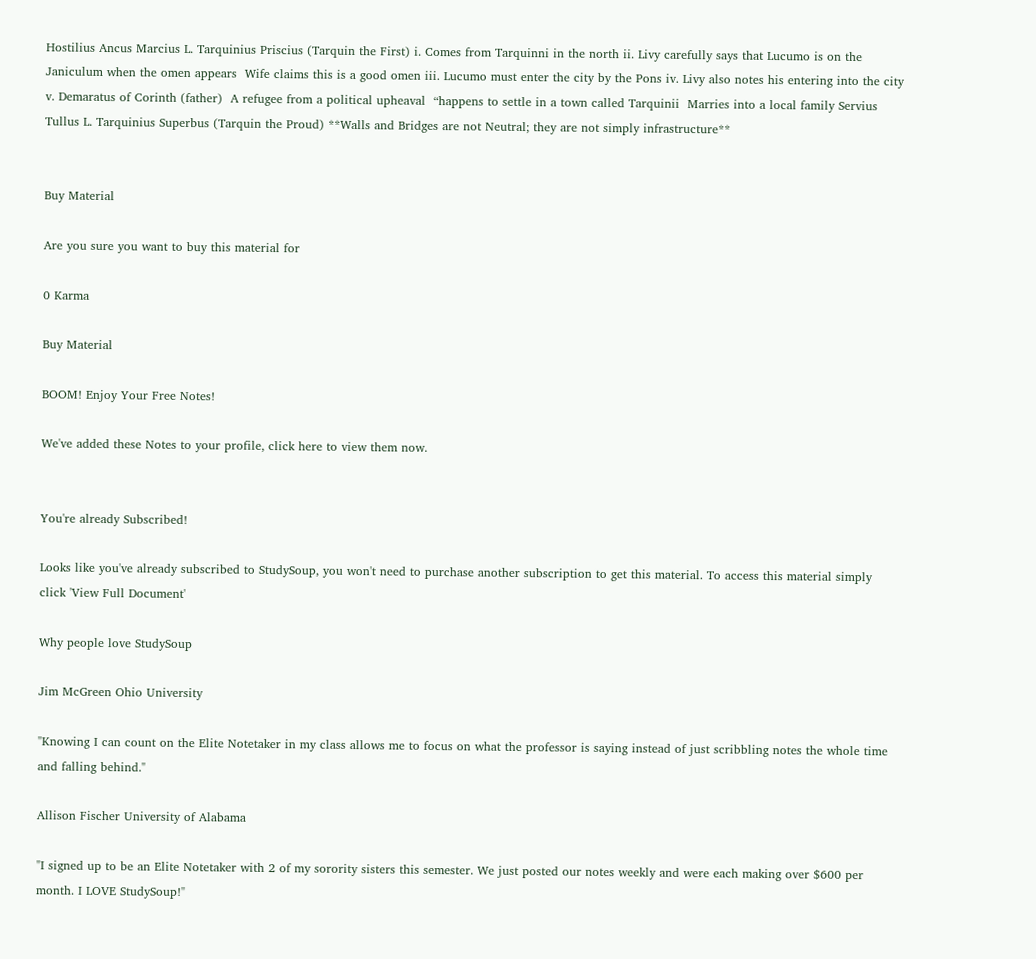Hostilius Ancus Marcius L. Tarquinius Priscius (Tarquin the First) i. Comes from Tarquinni in the north ii. Livy carefully says that Lucumo is on the Janiculum when the omen appears  Wife claims this is a good omen iii. Lucumo must enter the city by the Pons iv. Livy also notes his entering into the city v. Demaratus of Corinth (father)  A refugee from a political upheaval  “happens to settle in a town called Tarquinii  Marries into a local family Servius Tullus L. Tarquinius Superbus (Tarquin the Proud) **Walls and Bridges are not Neutral; they are not simply infrastructure**


Buy Material

Are you sure you want to buy this material for

0 Karma

Buy Material

BOOM! Enjoy Your Free Notes!

We've added these Notes to your profile, click here to view them now.


You're already Subscribed!

Looks like you've already subscribed to StudySoup, you won't need to purchase another subscription to get this material. To access this material simply click 'View Full Document'

Why people love StudySoup

Jim McGreen Ohio University

"Knowing I can count on the Elite Notetaker in my class allows me to focus on what the professor is saying instead of just scribbling notes the whole time and falling behind."

Allison Fischer University of Alabama

"I signed up to be an Elite Notetaker with 2 of my sorority sisters this semester. We just posted our notes weekly and were each making over $600 per month. I LOVE StudySoup!"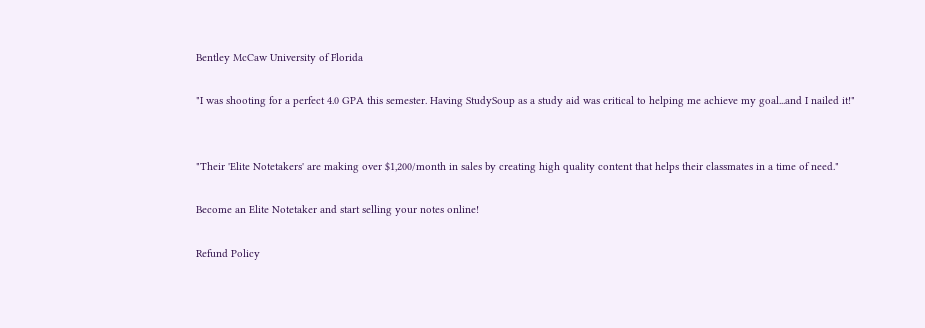Bentley McCaw University of Florida

"I was shooting for a perfect 4.0 GPA this semester. Having StudySoup as a study aid was critical to helping me achieve my goal...and I nailed it!"


"Their 'Elite Notetakers' are making over $1,200/month in sales by creating high quality content that helps their classmates in a time of need."

Become an Elite Notetaker and start selling your notes online!

Refund Policy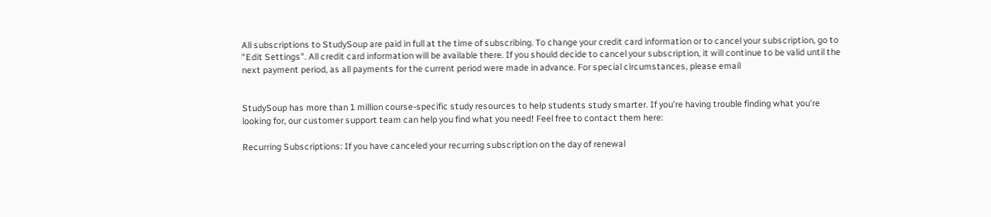All subscriptions to StudySoup are paid in full at the time of subscribing. To change your credit card information or to cancel your subscription, go to "Edit Settings". All credit card information will be available there. If you should decide to cancel your subscription, it will continue to be valid until the next payment period, as all payments for the current period were made in advance. For special circumstances, please email


StudySoup has more than 1 million course-specific study resources to help students study smarter. If you’re having trouble finding what you’re looking for, our customer support team can help you find what you need! Feel free to contact them here:

Recurring Subscriptions: If you have canceled your recurring subscription on the day of renewal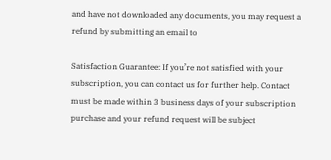and have not downloaded any documents, you may request a refund by submitting an email to

Satisfaction Guarantee: If you’re not satisfied with your subscription, you can contact us for further help. Contact must be made within 3 business days of your subscription purchase and your refund request will be subject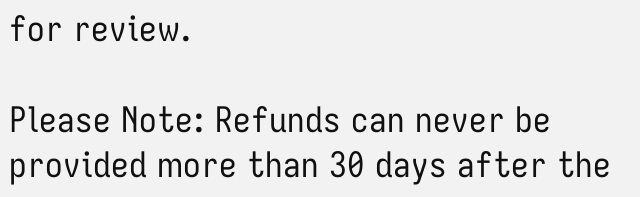for review.

Please Note: Refunds can never be provided more than 30 days after the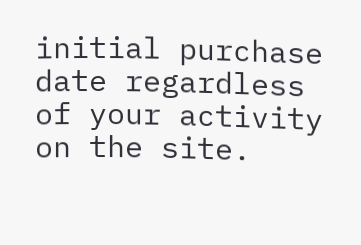initial purchase date regardless of your activity on the site.